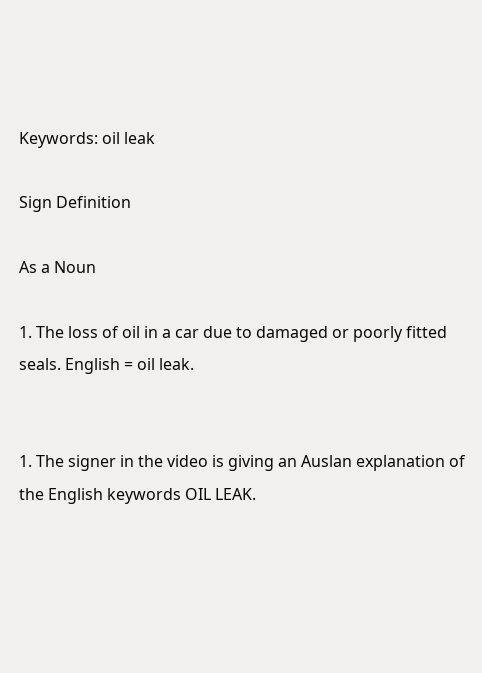Keywords: oil leak

Sign Definition

As a Noun

1. The loss of oil in a car due to damaged or poorly fitted seals. English = oil leak.


1. The signer in the video is giving an Auslan explanation of the English keywords OIL LEAK.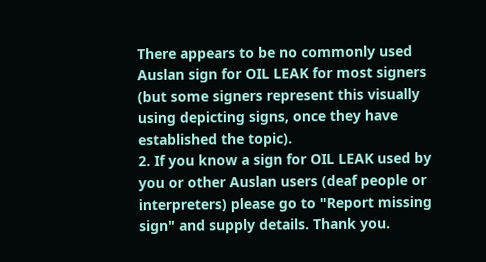There appears to be no commonly used Auslan sign for OIL LEAK for most signers (but some signers represent this visually using depicting signs, once they have established the topic).
2. If you know a sign for OIL LEAK used by you or other Auslan users (deaf people or interpreters) please go to "Report missing sign" and supply details. Thank you.